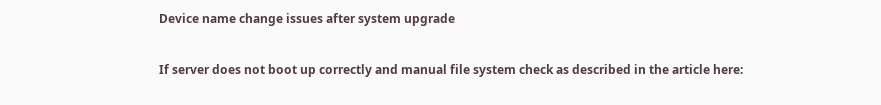Device name change issues after system upgrade

If server does not boot up correctly and manual file system check as described in the article here: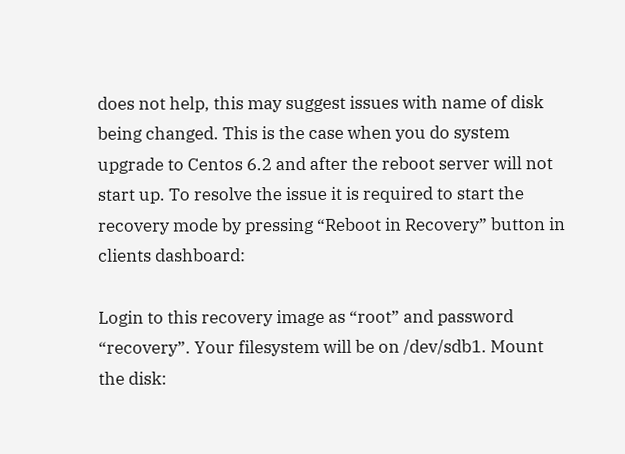does not help, this may suggest issues with name of disk being changed. This is the case when you do system upgrade to Centos 6.2 and after the reboot server will not start up. To resolve the issue it is required to start the recovery mode by pressing “Reboot in Recovery” button in clients dashboard:

Login to this recovery image as “root” and password “recovery”. Your filesystem will be on /dev/sdb1. Mount the disk: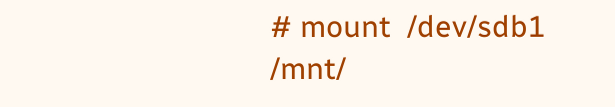# mount  /dev/sdb1  /mnt/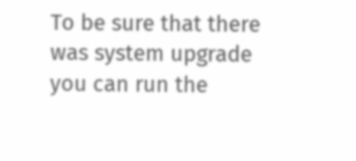To be sure that there was system upgrade you can run the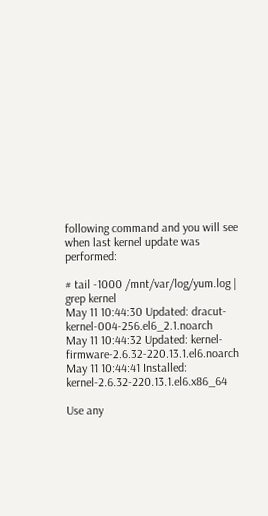following command and you will see when last kernel update was performed:

# tail -1000 /mnt/var/log/yum.log | grep kernel
May 11 10:44:30 Updated: dracut-kernel-004-256.el6_2.1.noarch
May 11 10:44:32 Updated: kernel-firmware-2.6.32-220.13.1.el6.noarch
May 11 10:44:41 Installed: kernel-2.6.32-220.13.1.el6.x86_64

Use any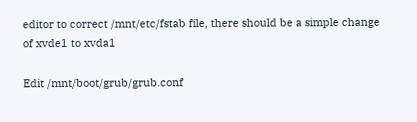editor to correct /mnt/etc/fstab file, there should be a simple change of xvde1 to xvda1

Edit /mnt/boot/grub/grub.conf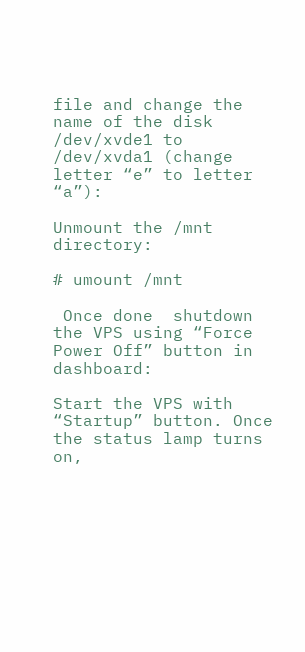file and change the name of the disk /dev/xvde1 to /dev/xvda1 (change letter “e” to letter “a”):

Unmount the /mnt directory:

# umount /mnt

 Once done  shutdown the VPS using “Force Power Off” button in dashboard:

Start the VPS with “Startup” button. Once the status lamp turns on,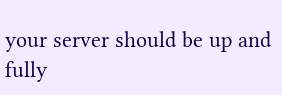your server should be up and fully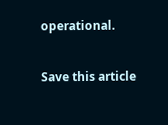operational.

Save this article